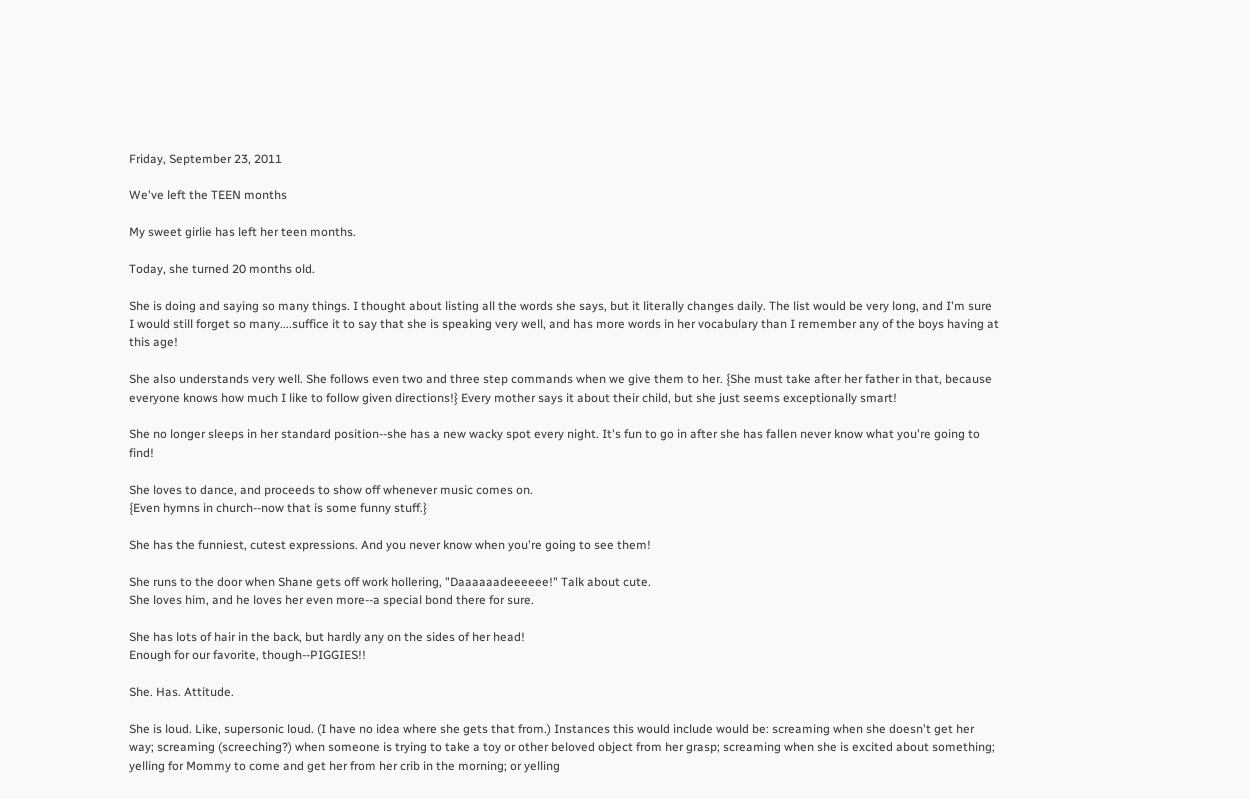Friday, September 23, 2011

We've left the TEEN months

My sweet girlie has left her teen months.

Today, she turned 20 months old.

She is doing and saying so many things. I thought about listing all the words she says, but it literally changes daily. The list would be very long, and I'm sure I would still forget so many....suffice it to say that she is speaking very well, and has more words in her vocabulary than I remember any of the boys having at this age!

She also understands very well. She follows even two and three step commands when we give them to her. {She must take after her father in that, because everyone knows how much I like to follow given directions!} Every mother says it about their child, but she just seems exceptionally smart!

She no longer sleeps in her standard position--she has a new wacky spot every night. It's fun to go in after she has fallen never know what you're going to find!

She loves to dance, and proceeds to show off whenever music comes on.
{Even hymns in church--now that is some funny stuff.}

She has the funniest, cutest expressions. And you never know when you're going to see them!

She runs to the door when Shane gets off work hollering, "Daaaaaadeeeeee!" Talk about cute.
She loves him, and he loves her even more--a special bond there for sure.

She has lots of hair in the back, but hardly any on the sides of her head!
Enough for our favorite, though--PIGGIES!!

She. Has. Attitude.

She is loud. Like, supersonic loud. (I have no idea where she gets that from.) Instances this would include would be: screaming when she doesn't get her way; screaming (screeching?) when someone is trying to take a toy or other beloved object from her grasp; screaming when she is excited about something; yelling for Mommy to come and get her from her crib in the morning; or yelling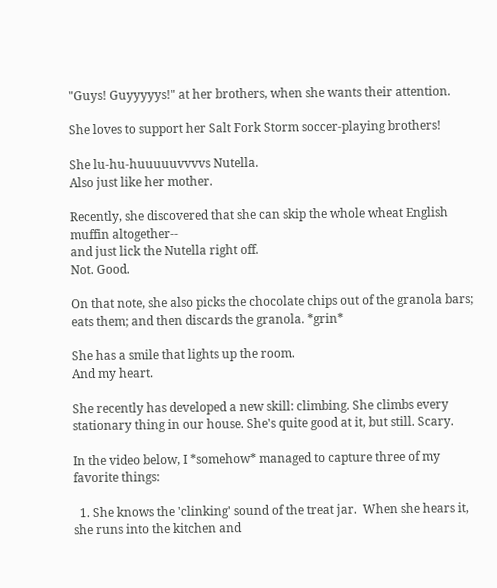"Guys! Guyyyyys!" at her brothers, when she wants their attention.

She loves to support her Salt Fork Storm soccer-playing brothers!

She lu-hu-huuuuuvvvvs Nutella.
Also just like her mother.

Recently, she discovered that she can skip the whole wheat English muffin altogether--
and just lick the Nutella right off.
Not. Good.

On that note, she also picks the chocolate chips out of the granola bars;
eats them; and then discards the granola. *grin*

She has a smile that lights up the room.
And my heart.

She recently has developed a new skill: climbing. She climbs every stationary thing in our house. She's quite good at it, but still. Scary.

In the video below, I *somehow* managed to capture three of my favorite things:

  1. She knows the 'clinking' sound of the treat jar.  When she hears it, she runs into the kitchen and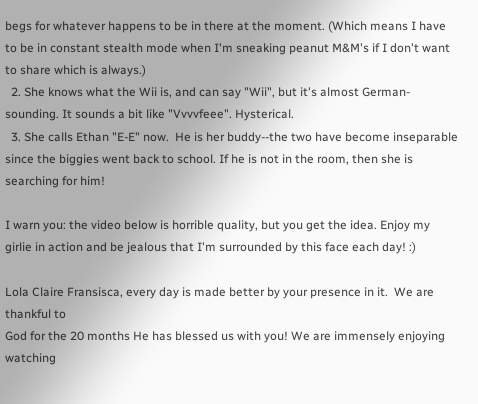begs for whatever happens to be in there at the moment. (Which means I have to be in constant stealth mode when I'm sneaking peanut M&M's if I don't want to share which is always.)
  2. She knows what the Wii is, and can say "Wii", but it's almost German-sounding. It sounds a bit like "Vvvvfeee". Hysterical.
  3. She calls Ethan "E-E" now.  He is her buddy--the two have become inseparable since the biggies went back to school. If he is not in the room, then she is searching for him!

I warn you: the video below is horrible quality, but you get the idea. Enjoy my girlie in action and be jealous that I'm surrounded by this face each day! :)

Lola Claire Fransisca, every day is made better by your presence in it.  We are thankful to
God for the 20 months He has blessed us with you! We are immensely enjoying watching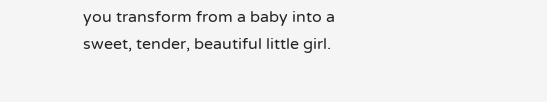you transform from a baby into a sweet, tender, beautiful little girl.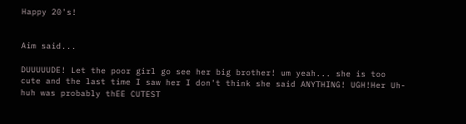Happy 20's!


Aim said...

DUUUUUDE! Let the poor girl go see her big brother! um yeah... she is too cute and the last time I saw her I don't think she said ANYTHING! UGH!Her Uh-huh was probably thEE CUTEST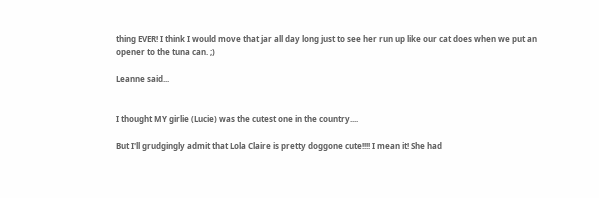thing EVER! I think I would move that jar all day long just to see her run up like our cat does when we put an opener to the tuna can. ;)

Leanne said...


I thought MY girlie (Lucie) was the cutest one in the country....

But I'll grudgingly admit that Lola Claire is pretty doggone cute!!!! I mean it! She had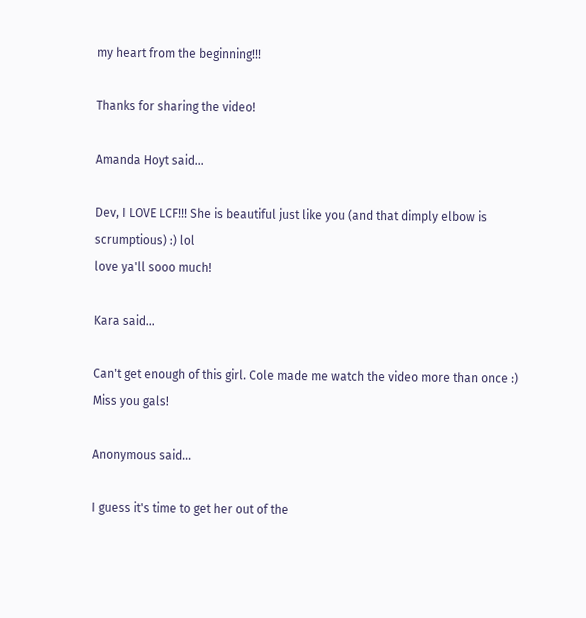my heart from the beginning!!!

Thanks for sharing the video!

Amanda Hoyt said...

Dev, I LOVE LCF!!! She is beautiful just like you (and that dimply elbow is scrumptious) :) lol
love ya'll sooo much!

Kara said...

Can't get enough of this girl. Cole made me watch the video more than once :) Miss you gals!

Anonymous said...

I guess it's time to get her out of the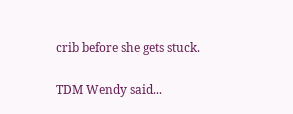crib before she gets stuck.

TDM Wendy said...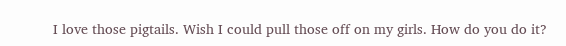I love those pigtails. Wish I could pull those off on my girls. How do you do it?